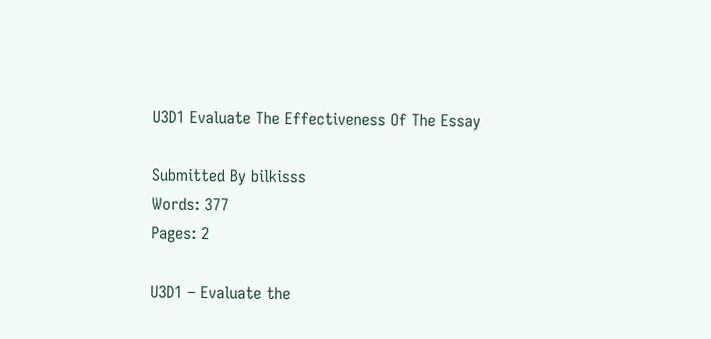U3D1 Evaluate The Effectiveness Of The Essay

Submitted By bilkisss
Words: 377
Pages: 2

U3D1 – Evaluate the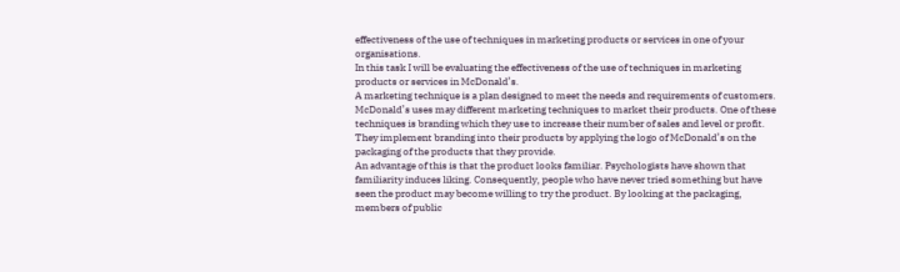effectiveness of the use of techniques in marketing products or services in one of your organisations.
In this task I will be evaluating the effectiveness of the use of techniques in marketing products or services in McDonald’s.
A marketing technique is a plan designed to meet the needs and requirements of customers.
McDonald’s uses may different marketing techniques to market their products. One of these techniques is branding which they use to increase their number of sales and level or profit. They implement branding into their products by applying the logo of McDonald’s on the packaging of the products that they provide.
An advantage of this is that the product looks familiar. Psychologists have shown that familiarity induces liking. Consequently, people who have never tried something but have seen the product may become willing to try the product. By looking at the packaging, members of public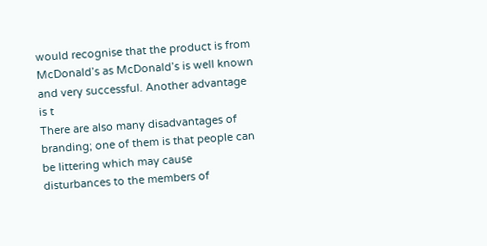would recognise that the product is from McDonald’s as McDonald’s is well known and very successful. Another advantage is t
There are also many disadvantages of branding; one of them is that people can be littering which may cause disturbances to the members of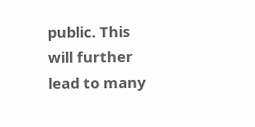public. This will further lead to many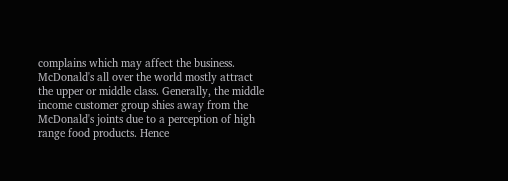complains which may affect the business.
McDonald's all over the world mostly attract the upper or middle class. Generally, the middle income customer group shies away from the McDonald's joints due to a perception of high range food products. Hence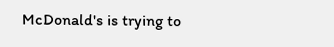McDonald's is trying to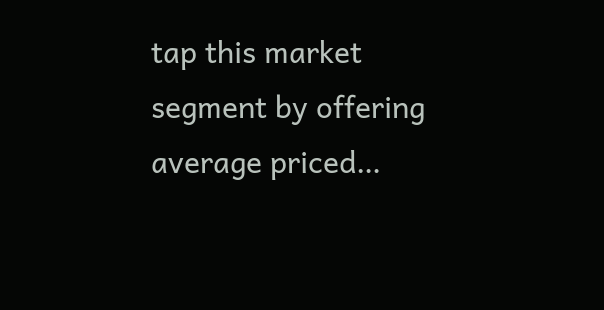tap this market segment by offering average priced…